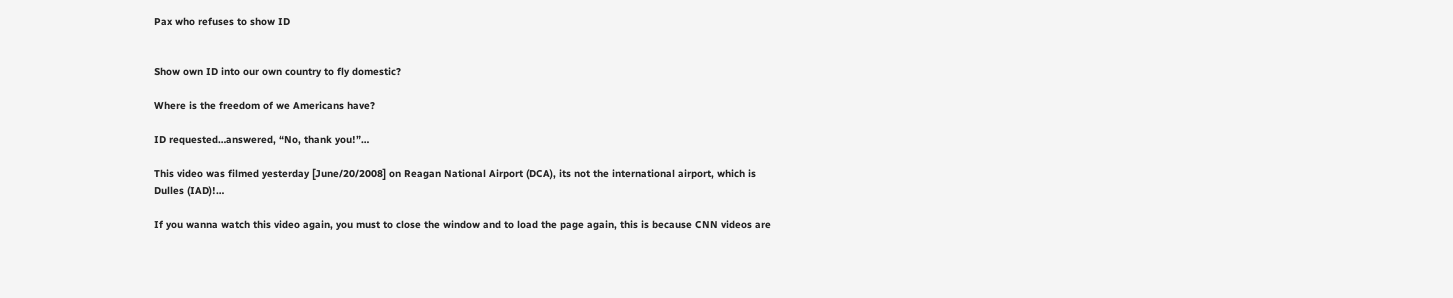Pax who refuses to show ID


Show own ID into our own country to fly domestic?

Where is the freedom of we Americans have?

ID requested…answered, “No, thank you!”…

This video was filmed yesterday [June/20/2008] on Reagan National Airport (DCA), its not the international airport, which is Dulles (IAD)!…

If you wanna watch this video again, you must to close the window and to load the page again, this is because CNN videos are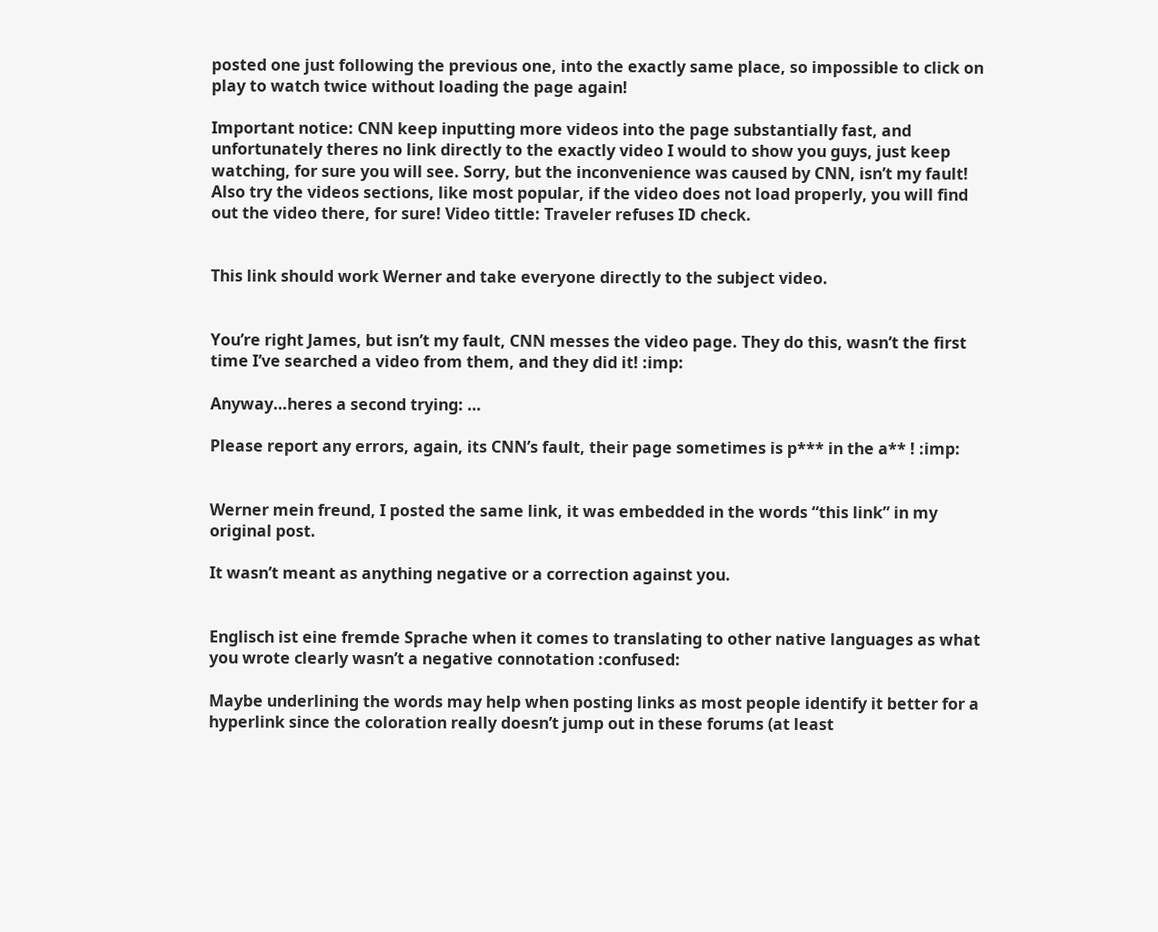posted one just following the previous one, into the exactly same place, so impossible to click on play to watch twice without loading the page again!

Important notice: CNN keep inputting more videos into the page substantially fast, and unfortunately theres no link directly to the exactly video I would to show you guys, just keep watching, for sure you will see. Sorry, but the inconvenience was caused by CNN, isn’t my fault! Also try the videos sections, like most popular, if the video does not load properly, you will find out the video there, for sure! Video tittle: Traveler refuses ID check.


This link should work Werner and take everyone directly to the subject video.


You’re right James, but isn’t my fault, CNN messes the video page. They do this, wasn’t the first time I’ve searched a video from them, and they did it! :imp:

Anyway…heres a second trying: …

Please report any errors, again, its CNN’s fault, their page sometimes is p*** in the a** ! :imp:


Werner mein freund, I posted the same link, it was embedded in the words “this link” in my original post.

It wasn’t meant as anything negative or a correction against you.


Englisch ist eine fremde Sprache when it comes to translating to other native languages as what you wrote clearly wasn’t a negative connotation :confused:

Maybe underlining the words may help when posting links as most people identify it better for a hyperlink since the coloration really doesn’t jump out in these forums (at least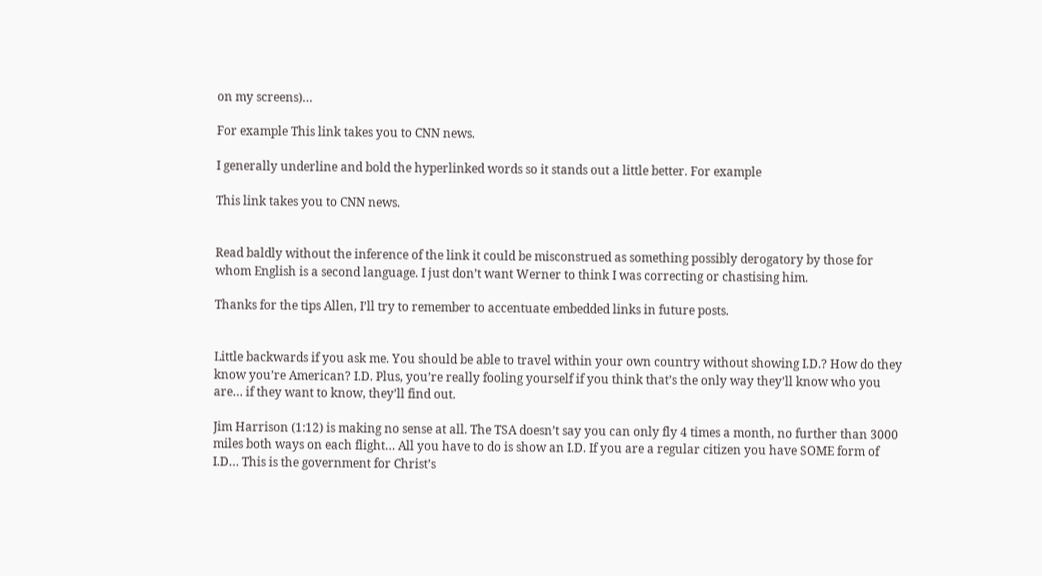on my screens)…

For example This link takes you to CNN news.

I generally underline and bold the hyperlinked words so it stands out a little better. For example

This link takes you to CNN news.


Read baldly without the inference of the link it could be misconstrued as something possibly derogatory by those for whom English is a second language. I just don’t want Werner to think I was correcting or chastising him.

Thanks for the tips Allen, I’ll try to remember to accentuate embedded links in future posts.


Little backwards if you ask me. You should be able to travel within your own country without showing I.D.? How do they know you’re American? I.D. Plus, you’re really fooling yourself if you think that’s the only way they’ll know who you are… if they want to know, they’ll find out.

Jim Harrison (1:12) is making no sense at all. The TSA doesn’t say you can only fly 4 times a month, no further than 3000 miles both ways on each flight… All you have to do is show an I.D. If you are a regular citizen you have SOME form of I.D… This is the government for Christ’s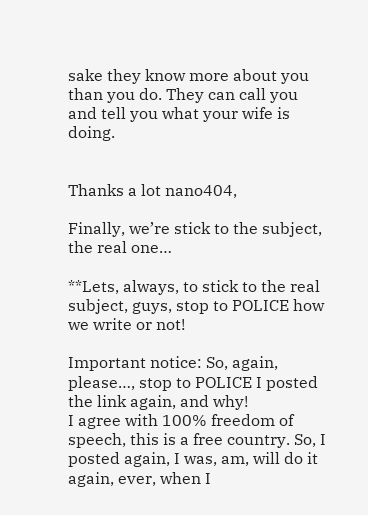sake they know more about you than you do. They can call you and tell you what your wife is doing.


Thanks a lot nano404,

Finally, we’re stick to the subject, the real one…

**Lets, always, to stick to the real subject, guys, stop to POLICE how we write or not!

Important notice: So, again, please…, stop to POLICE I posted the link again, and why!
I agree with 100% freedom of speech, this is a free country. So, I posted again, I was, am, will do it again, ever, when I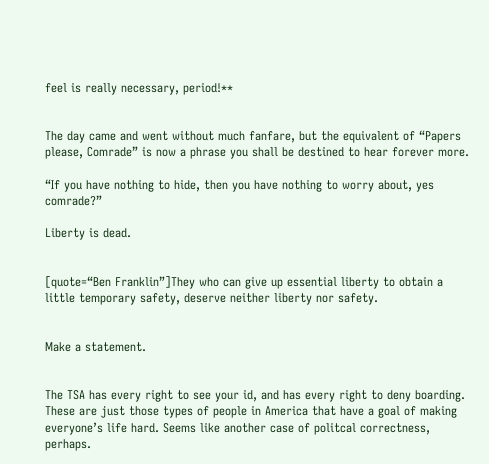feel is really necessary, period!**


The day came and went without much fanfare, but the equivalent of “Papers please, Comrade” is now a phrase you shall be destined to hear forever more.

“If you have nothing to hide, then you have nothing to worry about, yes comrade?”

Liberty is dead.


[quote=“Ben Franklin”]They who can give up essential liberty to obtain a little temporary safety, deserve neither liberty nor safety.


Make a statement.


The TSA has every right to see your id, and has every right to deny boarding. These are just those types of people in America that have a goal of making everyone’s life hard. Seems like another case of politcal correctness, perhaps.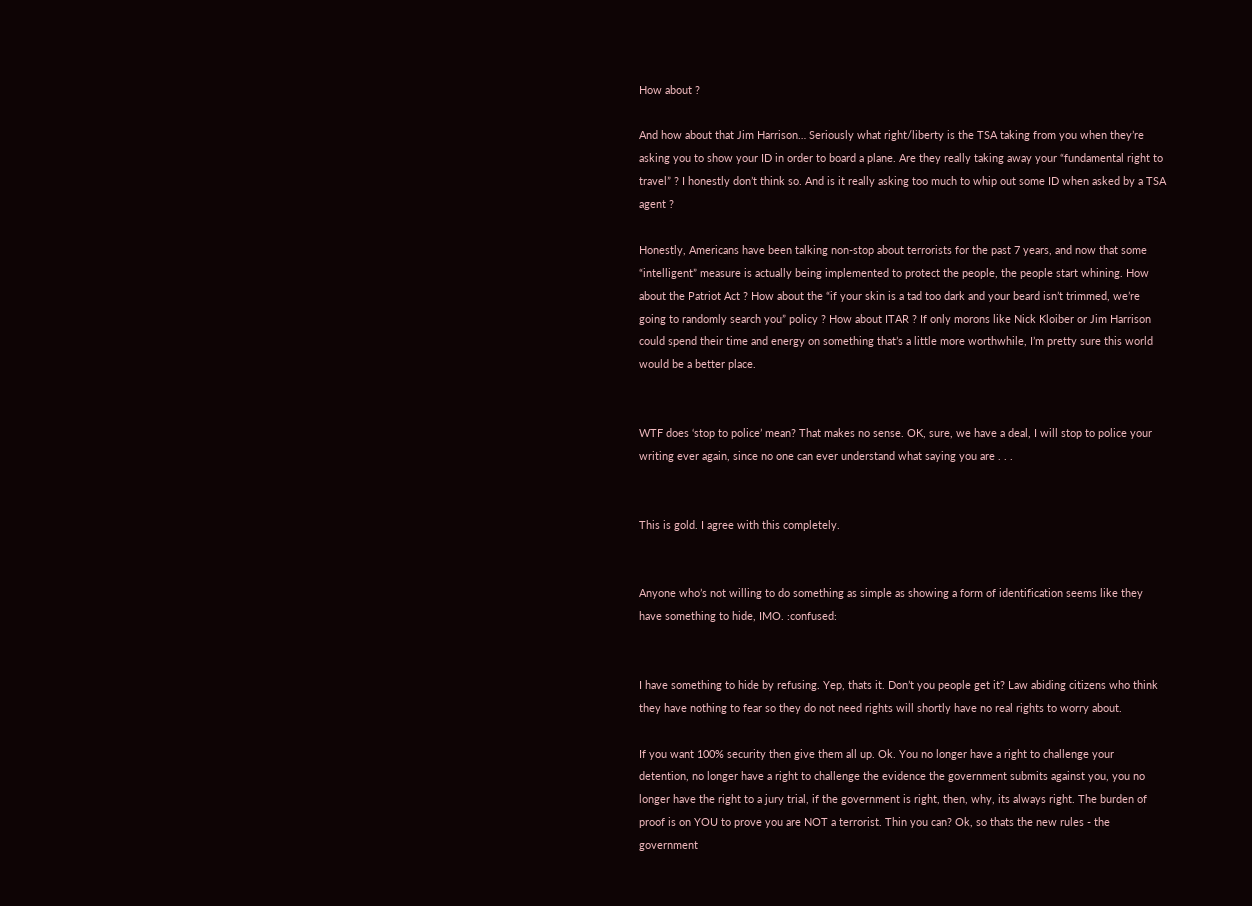How about ?

And how about that Jim Harrison… Seriously what right/liberty is the TSA taking from you when they’re asking you to show your ID in order to board a plane. Are they really taking away your “fundamental right to travel” ? I honestly don’t think so. And is it really asking too much to whip out some ID when asked by a TSA agent ?

Honestly, Americans have been talking non-stop about terrorists for the past 7 years, and now that some “intelligent” measure is actually being implemented to protect the people, the people start whining. How about the Patriot Act ? How about the “if your skin is a tad too dark and your beard isn’t trimmed, we’re going to randomly search you” policy ? How about ITAR ? If only morons like Nick Kloiber or Jim Harrison could spend their time and energy on something that’s a little more worthwhile, I’m pretty sure this world would be a better place.


WTF does ‘stop to police’ mean? That makes no sense. OK, sure, we have a deal, I will stop to police your writing ever again, since no one can ever understand what saying you are . . .


This is gold. I agree with this completely.


Anyone who’s not willing to do something as simple as showing a form of identification seems like they have something to hide, IMO. :confused:


I have something to hide by refusing. Yep, thats it. Don’t you people get it? Law abiding citizens who think they have nothing to fear so they do not need rights will shortly have no real rights to worry about.

If you want 100% security then give them all up. Ok. You no longer have a right to challenge your detention, no longer have a right to challenge the evidence the government submits against you, you no longer have the right to a jury trial, if the government is right, then, why, its always right. The burden of proof is on YOU to prove you are NOT a terrorist. Thin you can? Ok, so thats the new rules - the government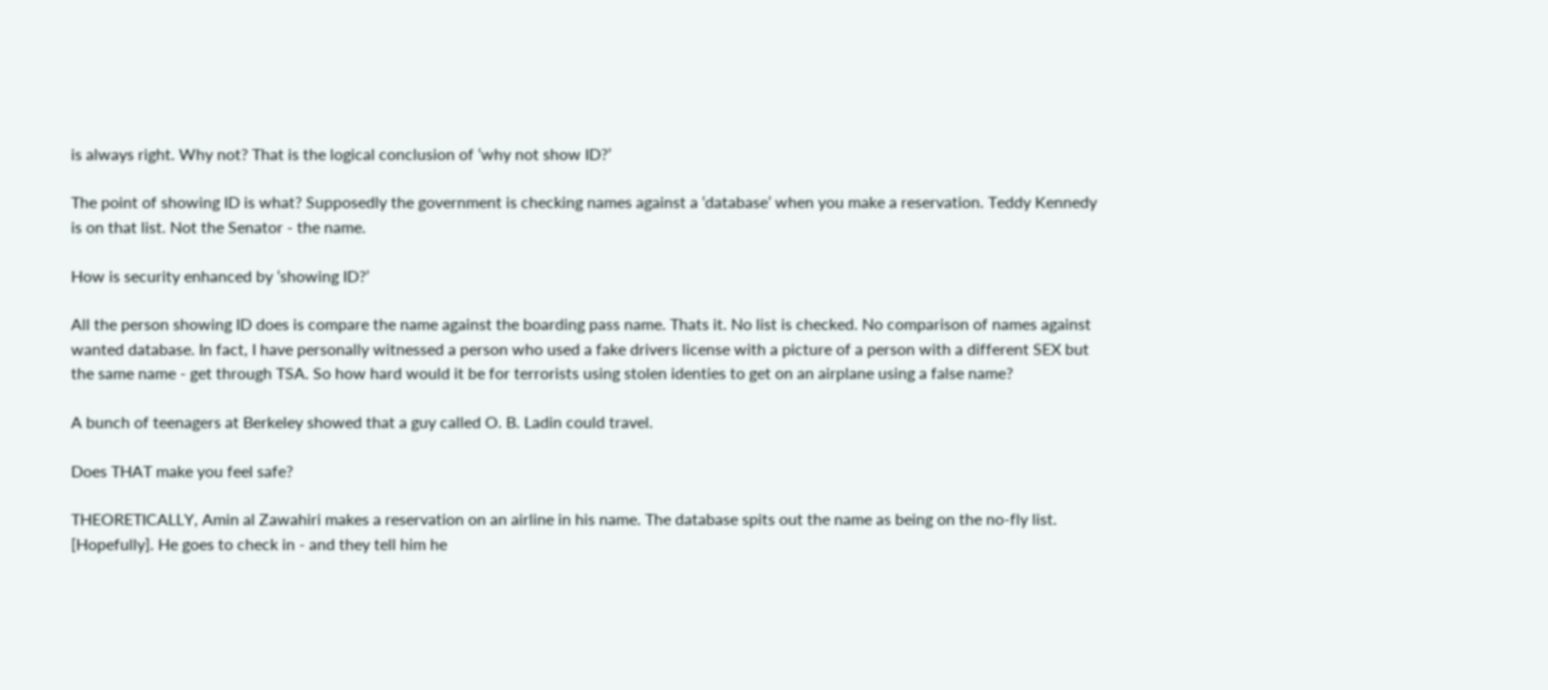is always right. Why not? That is the logical conclusion of ‘why not show ID?’

The point of showing ID is what? Supposedly the government is checking names against a ‘database’ when you make a reservation. Teddy Kennedy is on that list. Not the Senator - the name.

How is security enhanced by ‘showing ID?’

All the person showing ID does is compare the name against the boarding pass name. Thats it. No list is checked. No comparison of names against wanted database. In fact, I have personally witnessed a person who used a fake drivers license with a picture of a person with a different SEX but the same name - get through TSA. So how hard would it be for terrorists using stolen identies to get on an airplane using a false name?

A bunch of teenagers at Berkeley showed that a guy called O. B. Ladin could travel.

Does THAT make you feel safe?

THEORETICALLY, Amin al Zawahiri makes a reservation on an airline in his name. The database spits out the name as being on the no-fly list. [Hopefully]. He goes to check in - and they tell him he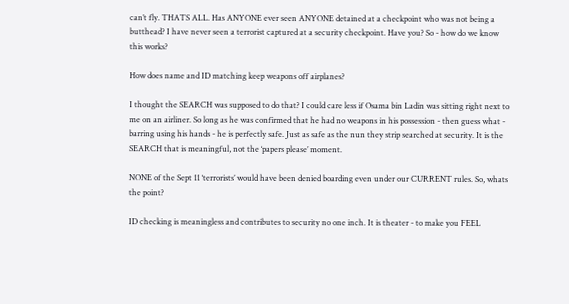can’t fly. THATS ALL. Has ANYONE ever seen ANYONE detained at a checkpoint who was not being a butthead? I have never seen a terrorist captured at a security checkpoint. Have you? So - how do we know this works?

How does name and ID matching keep weapons off airplanes?

I thought the SEARCH was supposed to do that? I could care less if Osama bin Ladin was sitting right next to me on an airliner. So long as he was confirmed that he had no weapons in his possession - then guess what - barring using his hands - he is perfectly safe. Just as safe as the nun they strip searched at security. It is the SEARCH that is meaningful, not the ‘papers please’ moment.

NONE of the Sept 11 ‘terrorists’ would have been denied boarding even under our CURRENT rules. So, whats the point?

ID checking is meaningless and contributes to security no one inch. It is theater - to make you FEEL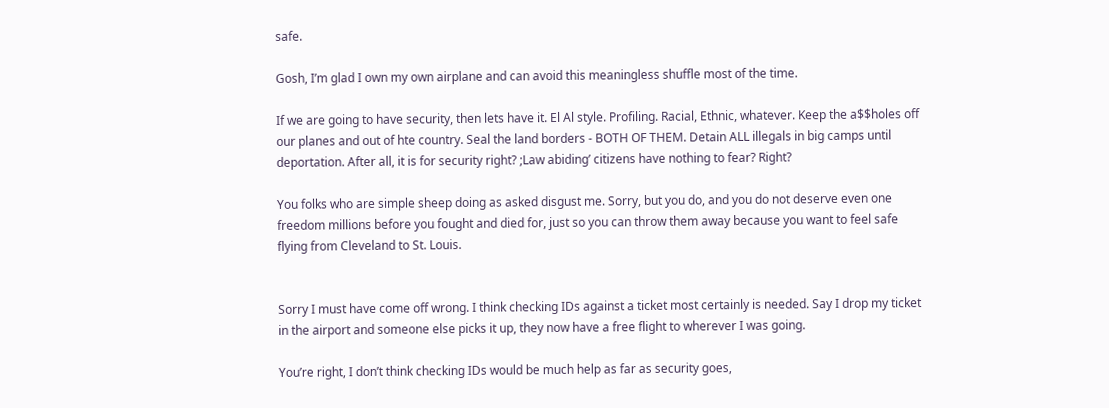safe.

Gosh, I’m glad I own my own airplane and can avoid this meaningless shuffle most of the time.

If we are going to have security, then lets have it. El Al style. Profiling. Racial, Ethnic, whatever. Keep the a$$holes off our planes and out of hte country. Seal the land borders - BOTH OF THEM. Detain ALL illegals in big camps until deportation. After all, it is for security right? ;Law abiding’ citizens have nothing to fear? Right?

You folks who are simple sheep doing as asked disgust me. Sorry, but you do, and you do not deserve even one freedom millions before you fought and died for, just so you can throw them away because you want to feel safe flying from Cleveland to St. Louis.


Sorry I must have come off wrong. I think checking IDs against a ticket most certainly is needed. Say I drop my ticket in the airport and someone else picks it up, they now have a free flight to wherever I was going.

You’re right, I don’t think checking IDs would be much help as far as security goes,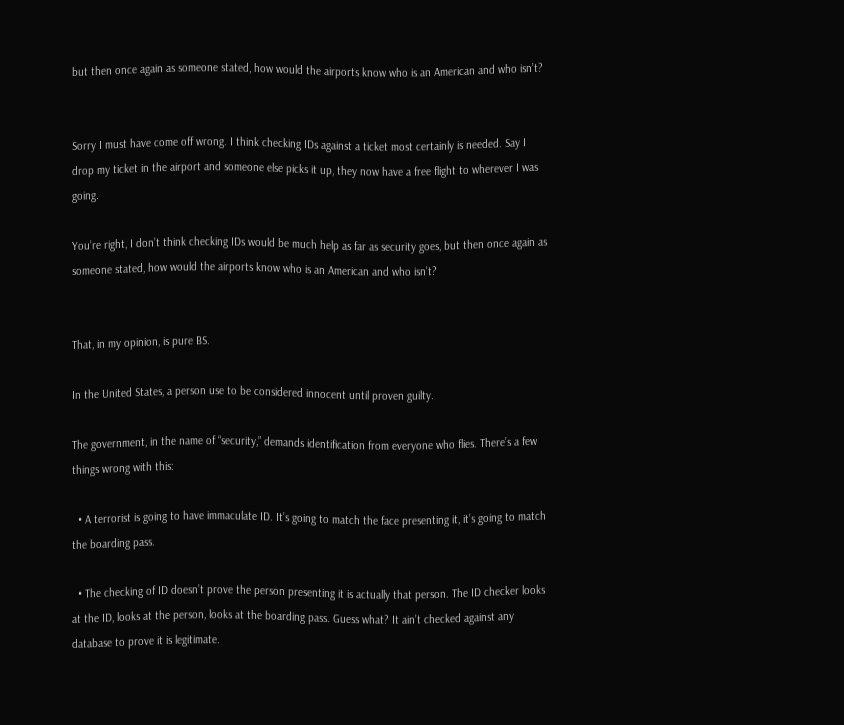but then once again as someone stated, how would the airports know who is an American and who isn’t?


Sorry I must have come off wrong. I think checking IDs against a ticket most certainly is needed. Say I drop my ticket in the airport and someone else picks it up, they now have a free flight to wherever I was going.

You’re right, I don’t think checking IDs would be much help as far as security goes, but then once again as someone stated, how would the airports know who is an American and who isn’t?


That, in my opinion, is pure BS.

In the United States, a person use to be considered innocent until proven guilty.

The government, in the name of “security,” demands identification from everyone who flies. There’s a few things wrong with this:

  • A terrorist is going to have immaculate ID. It’s going to match the face presenting it, it’s going to match the boarding pass.

  • The checking of ID doesn’t prove the person presenting it is actually that person. The ID checker looks at the ID, looks at the person, looks at the boarding pass. Guess what? It ain’t checked against any database to prove it is legitimate.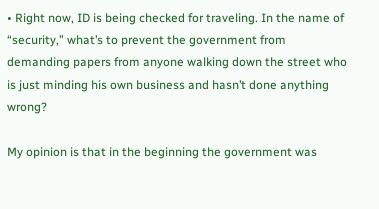• Right now, ID is being checked for traveling. In the name of “security,” what’s to prevent the government from demanding papers from anyone walking down the street who is just minding his own business and hasn’t done anything wrong?

My opinion is that in the beginning the government was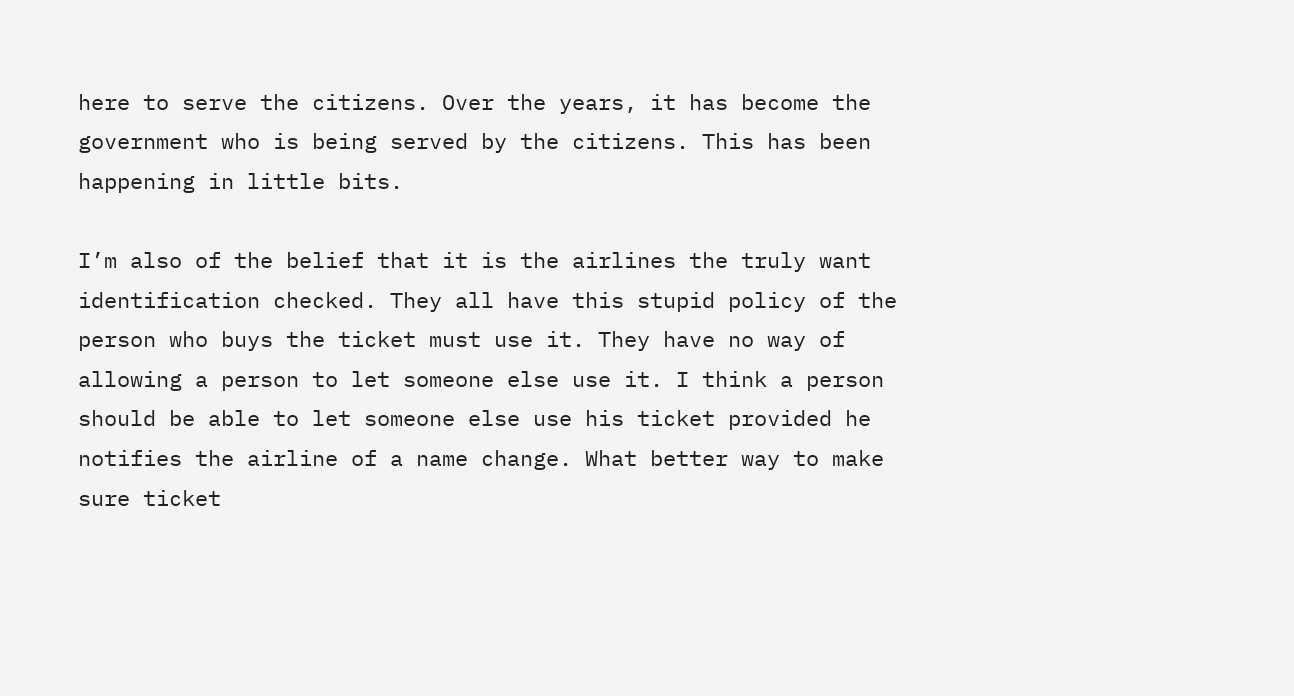here to serve the citizens. Over the years, it has become the government who is being served by the citizens. This has been happening in little bits.

I’m also of the belief that it is the airlines the truly want identification checked. They all have this stupid policy of the person who buys the ticket must use it. They have no way of allowing a person to let someone else use it. I think a person should be able to let someone else use his ticket provided he notifies the airline of a name change. What better way to make sure ticket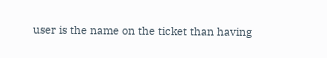user is the name on the ticket than having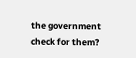the government check for them?